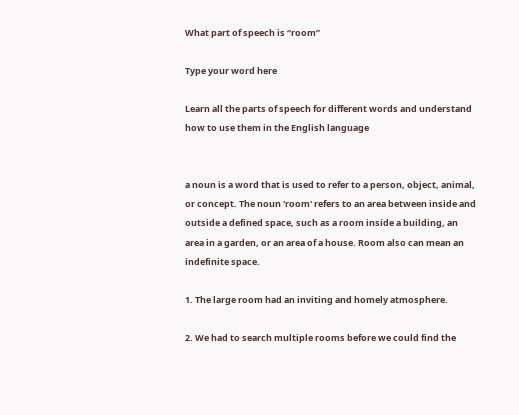What part of speech is “room”

Type your word here

Learn all the parts of speech for different words and understand how to use them in the English language


a noun is a word that is used to refer to a person, object, animal, or concept. The noun 'room' refers to an area between inside and outside a defined space, such as a room inside a building, an area in a garden, or an area of a house. Room also can mean an indefinite space.

1. The large room had an inviting and homely atmosphere.

2. We had to search multiple rooms before we could find the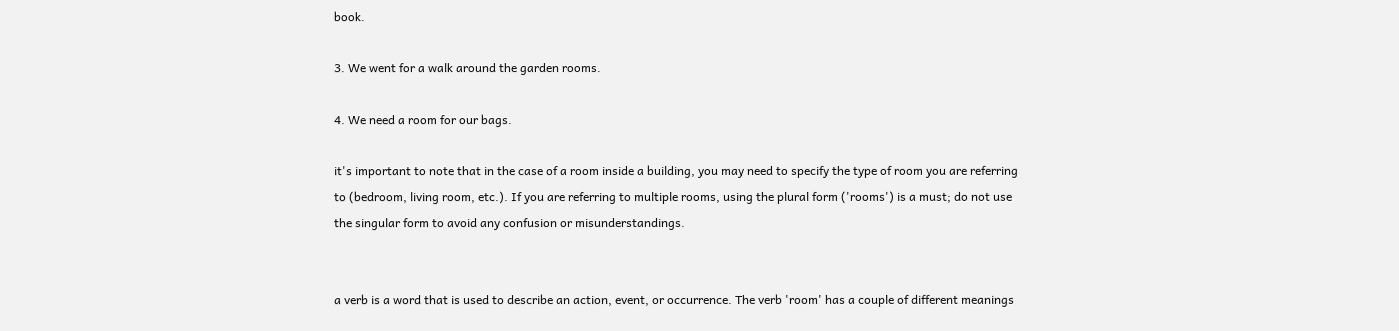book.

3. We went for a walk around the garden rooms.

4. We need a room for our bags.

it's important to note that in the case of a room inside a building, you may need to specify the type of room you are referring to (bedroom, living room, etc.). If you are referring to multiple rooms, using the plural form ('rooms') is a must; do not use the singular form to avoid any confusion or misunderstandings.


a verb is a word that is used to describe an action, event, or occurrence. The verb 'room' has a couple of different meanings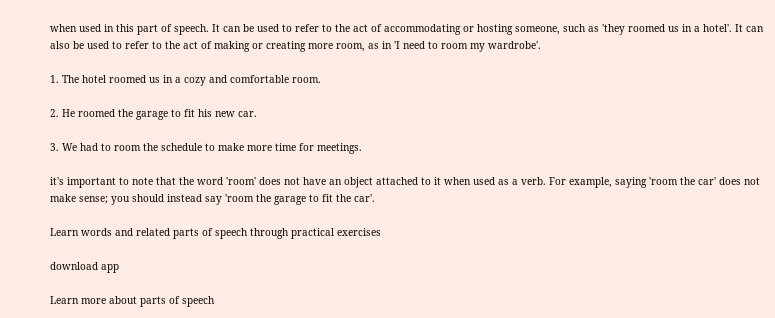when used in this part of speech. It can be used to refer to the act of accommodating or hosting someone, such as 'they roomed us in a hotel'. It can also be used to refer to the act of making or creating more room, as in 'I need to room my wardrobe'.

1. The hotel roomed us in a cozy and comfortable room.

2. He roomed the garage to fit his new car.

3. We had to room the schedule to make more time for meetings.

it's important to note that the word 'room' does not have an object attached to it when used as a verb. For example, saying 'room the car' does not make sense; you should instead say 'room the garage to fit the car'.

Learn words and related parts of speech through practical exercises

download app

Learn more about parts of speech